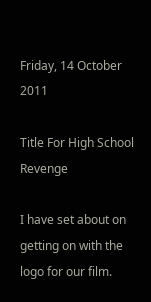Friday, 14 October 2011

Title For High School Revenge

I have set about on getting on with the logo for our film.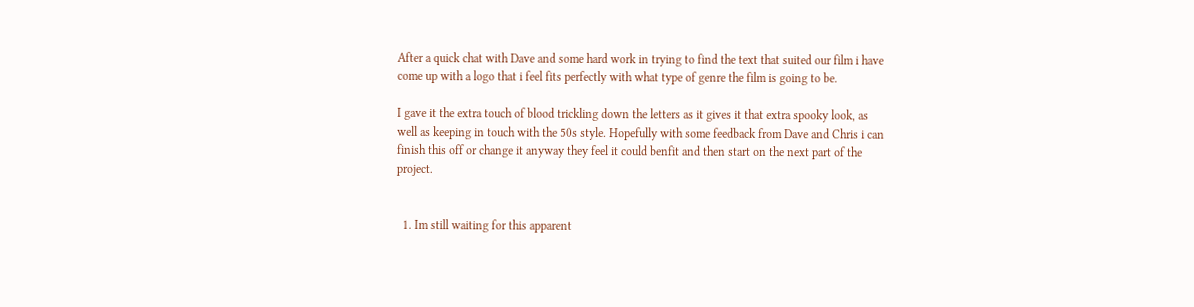After a quick chat with Dave and some hard work in trying to find the text that suited our film i have come up with a logo that i feel fits perfectly with what type of genre the film is going to be.

I gave it the extra touch of blood trickling down the letters as it gives it that extra spooky look, as well as keeping in touch with the 50s style. Hopefully with some feedback from Dave and Chris i can finish this off or change it anyway they feel it could benfit and then start on the next part of the project.


  1. Im still waiting for this apparent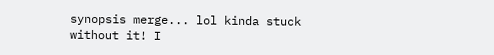synopsis merge... lol kinda stuck without it! I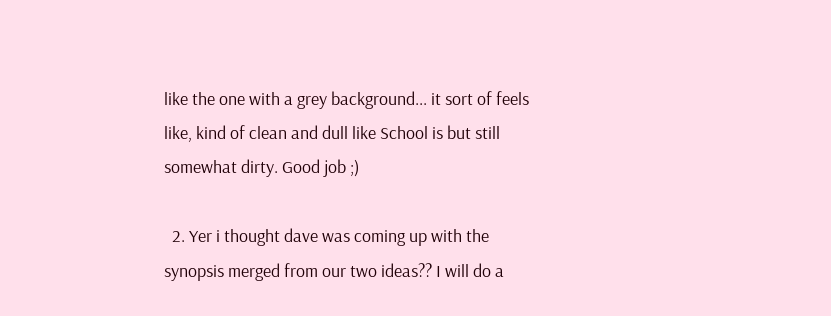like the one with a grey background... it sort of feels like, kind of clean and dull like School is but still somewhat dirty. Good job ;)

  2. Yer i thought dave was coming up with the synopsis merged from our two ideas?? I will do a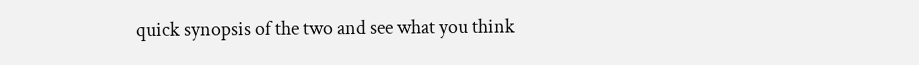quick synopsis of the two and see what you think